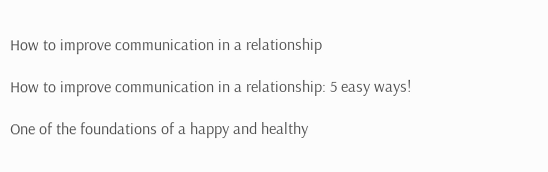How to improve communication in a relationship

How to improve communication in a relationship: 5 easy ways!

One of the foundations of a happy and healthy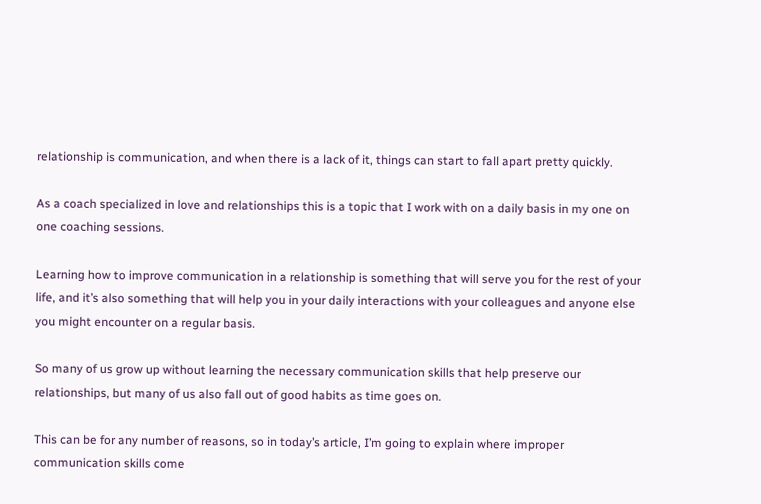relationship is communication, and when there is a lack of it, things can start to fall apart pretty quickly.

As a coach specialized in love and relationships this is a topic that I work with on a daily basis in my one on one coaching sessions.

Learning how to improve communication in a relationship is something that will serve you for the rest of your life, and it’s also something that will help you in your daily interactions with your colleagues and anyone else you might encounter on a regular basis.

So many of us grow up without learning the necessary communication skills that help preserve our relationships, but many of us also fall out of good habits as time goes on.

This can be for any number of reasons, so in today’s article, I’m going to explain where improper communication skills come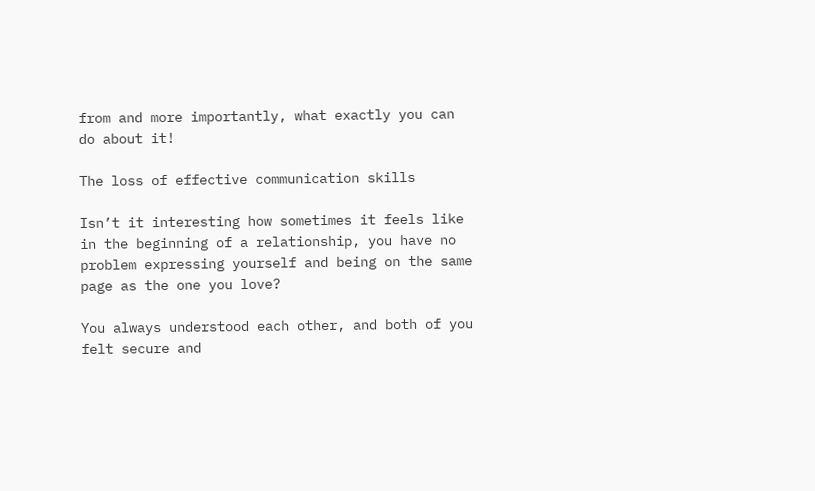from and more importantly, what exactly you can do about it!

The loss of effective communication skills

Isn’t it interesting how sometimes it feels like in the beginning of a relationship, you have no problem expressing yourself and being on the same page as the one you love?

You always understood each other, and both of you felt secure and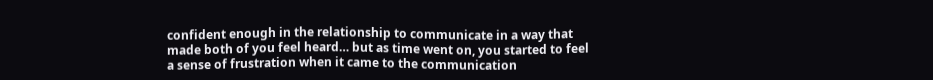confident enough in the relationship to communicate in a way that made both of you feel heard… but as time went on, you started to feel a sense of frustration when it came to the communication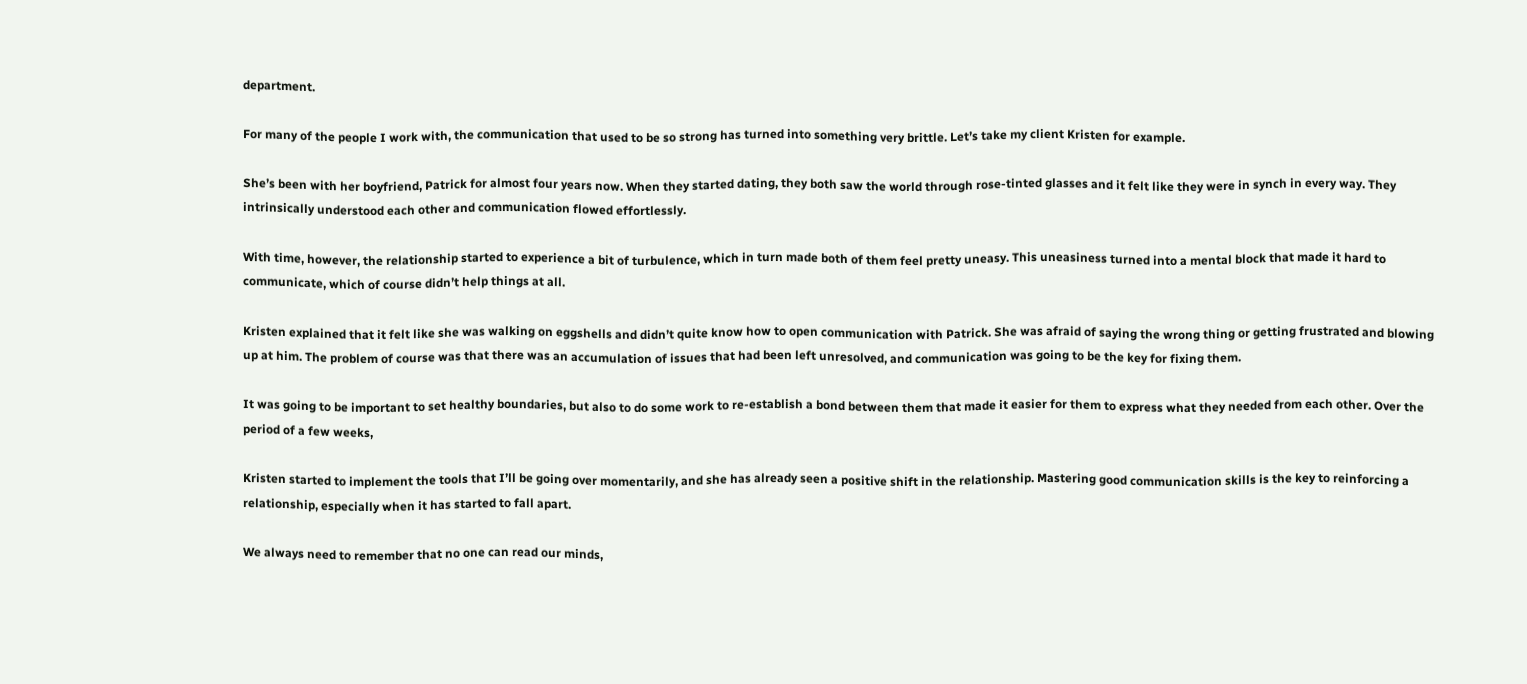department.

For many of the people I work with, the communication that used to be so strong has turned into something very brittle. Let’s take my client Kristen for example.

She’s been with her boyfriend, Patrick for almost four years now. When they started dating, they both saw the world through rose-tinted glasses and it felt like they were in synch in every way. They intrinsically understood each other and communication flowed effortlessly.

With time, however, the relationship started to experience a bit of turbulence, which in turn made both of them feel pretty uneasy. This uneasiness turned into a mental block that made it hard to communicate, which of course didn’t help things at all.

Kristen explained that it felt like she was walking on eggshells and didn’t quite know how to open communication with Patrick. She was afraid of saying the wrong thing or getting frustrated and blowing up at him. The problem of course was that there was an accumulation of issues that had been left unresolved, and communication was going to be the key for fixing them.

It was going to be important to set healthy boundaries, but also to do some work to re-establish a bond between them that made it easier for them to express what they needed from each other. Over the period of a few weeks,

Kristen started to implement the tools that I’ll be going over momentarily, and she has already seen a positive shift in the relationship. Mastering good communication skills is the key to reinforcing a relationship, especially when it has started to fall apart.

We always need to remember that no one can read our minds,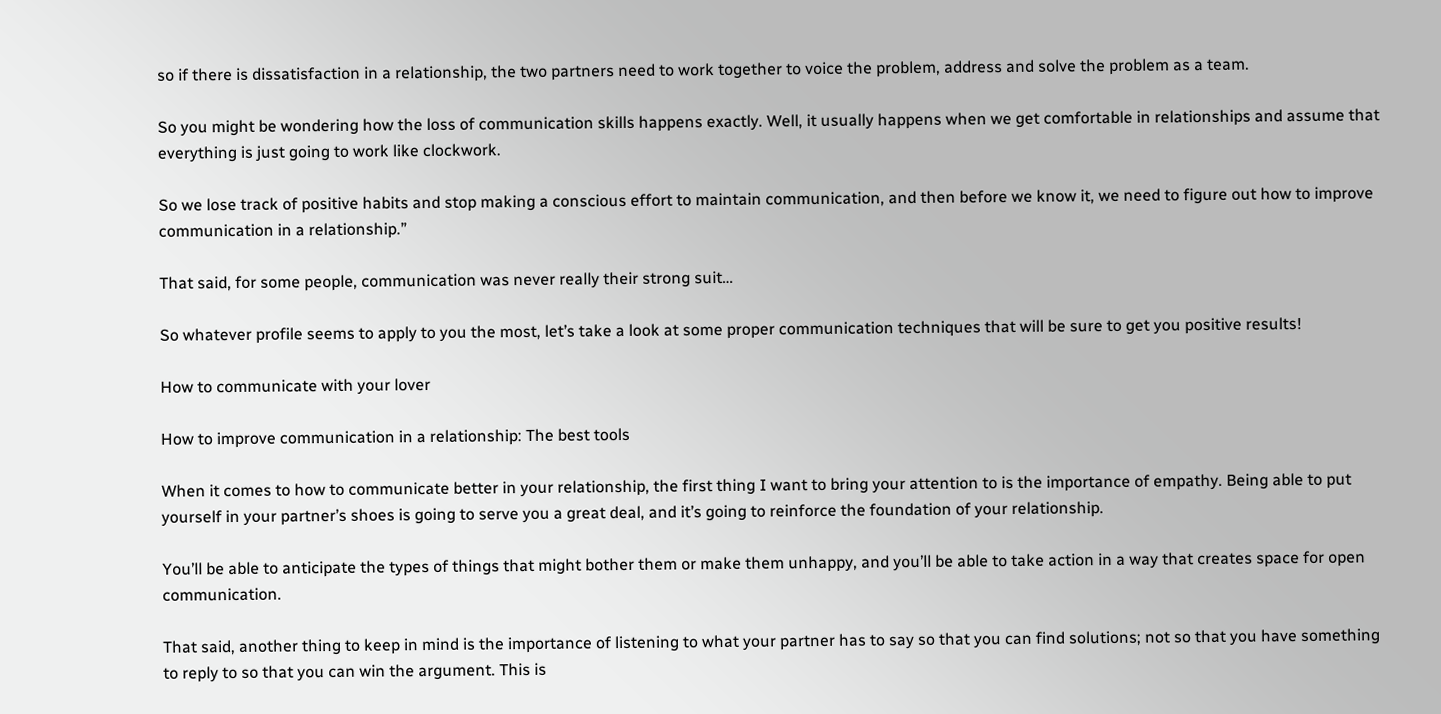so if there is dissatisfaction in a relationship, the two partners need to work together to voice the problem, address and solve the problem as a team.

So you might be wondering how the loss of communication skills happens exactly. Well, it usually happens when we get comfortable in relationships and assume that everything is just going to work like clockwork.

So we lose track of positive habits and stop making a conscious effort to maintain communication, and then before we know it, we need to figure out how to improve communication in a relationship.”

That said, for some people, communication was never really their strong suit…

So whatever profile seems to apply to you the most, let’s take a look at some proper communication techniques that will be sure to get you positive results!

How to communicate with your lover

How to improve communication in a relationship: The best tools

When it comes to how to communicate better in your relationship, the first thing I want to bring your attention to is the importance of empathy. Being able to put yourself in your partner’s shoes is going to serve you a great deal, and it’s going to reinforce the foundation of your relationship.

You’ll be able to anticipate the types of things that might bother them or make them unhappy, and you’ll be able to take action in a way that creates space for open communication.

That said, another thing to keep in mind is the importance of listening to what your partner has to say so that you can find solutions; not so that you have something to reply to so that you can win the argument. This is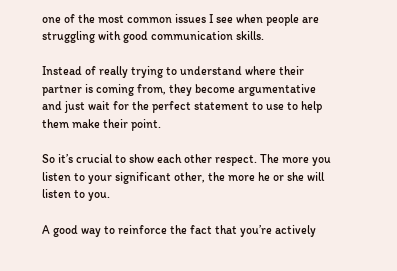one of the most common issues I see when people are struggling with good communication skills.

Instead of really trying to understand where their partner is coming from, they become argumentative and just wait for the perfect statement to use to help them make their point.

So it’s crucial to show each other respect. The more you listen to your significant other, the more he or she will listen to you.

A good way to reinforce the fact that you’re actively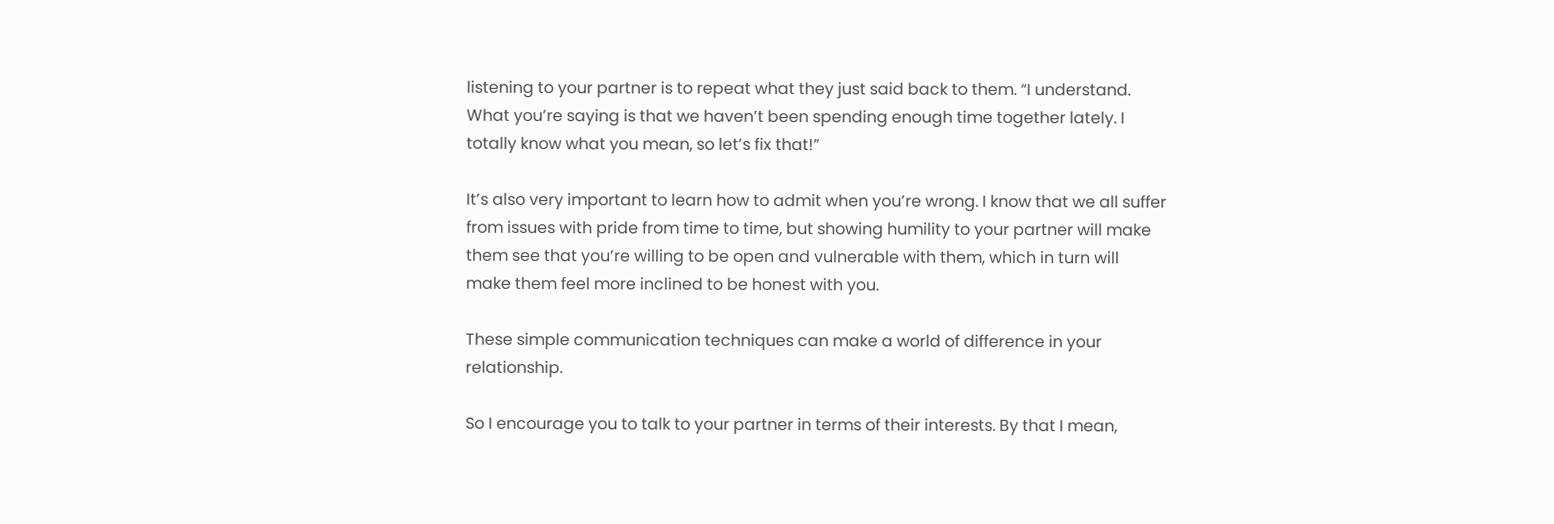listening to your partner is to repeat what they just said back to them. “I understand. What you’re saying is that we haven’t been spending enough time together lately. I totally know what you mean, so let’s fix that!”

It’s also very important to learn how to admit when you’re wrong. I know that we all suffer from issues with pride from time to time, but showing humility to your partner will make them see that you’re willing to be open and vulnerable with them, which in turn will make them feel more inclined to be honest with you.

These simple communication techniques can make a world of difference in your relationship.

So I encourage you to talk to your partner in terms of their interests. By that I mean,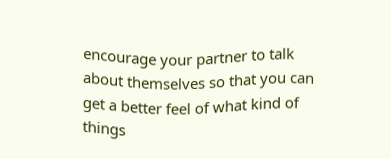encourage your partner to talk about themselves so that you can get a better feel of what kind of things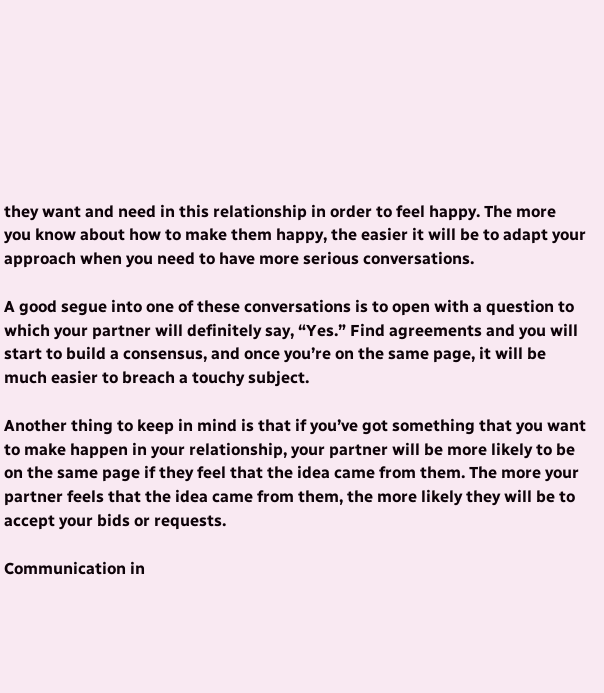they want and need in this relationship in order to feel happy. The more you know about how to make them happy, the easier it will be to adapt your approach when you need to have more serious conversations.

A good segue into one of these conversations is to open with a question to which your partner will definitely say, “Yes.” Find agreements and you will start to build a consensus, and once you’re on the same page, it will be much easier to breach a touchy subject.

Another thing to keep in mind is that if you’ve got something that you want to make happen in your relationship, your partner will be more likely to be on the same page if they feel that the idea came from them. The more your partner feels that the idea came from them, the more likely they will be to accept your bids or requests.

Communication in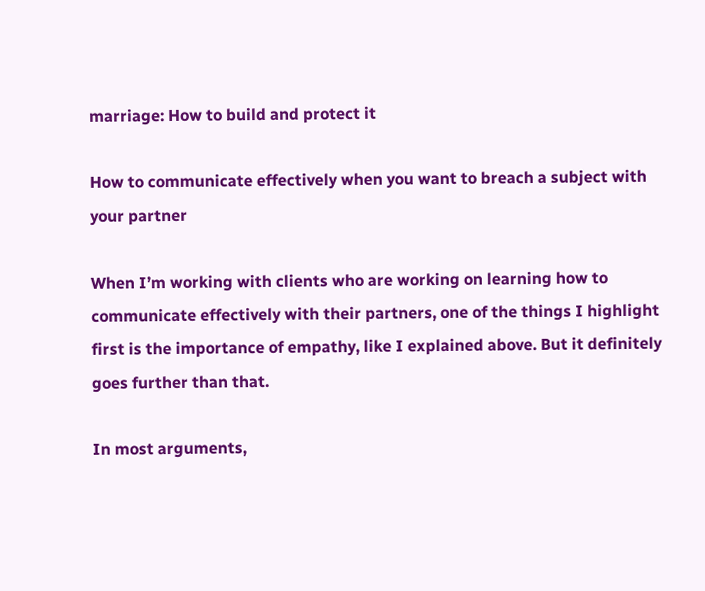marriage: How to build and protect it

How to communicate effectively when you want to breach a subject with your partner

When I’m working with clients who are working on learning how to communicate effectively with their partners, one of the things I highlight first is the importance of empathy, like I explained above. But it definitely goes further than that.

In most arguments,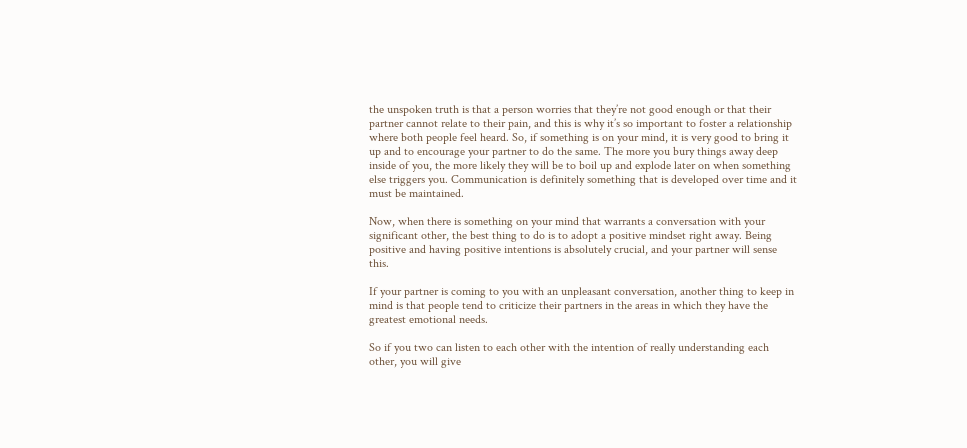the unspoken truth is that a person worries that they’re not good enough or that their partner cannot relate to their pain, and this is why it’s so important to foster a relationship where both people feel heard. So, if something is on your mind, it is very good to bring it up and to encourage your partner to do the same. The more you bury things away deep inside of you, the more likely they will be to boil up and explode later on when something else triggers you. Communication is definitely something that is developed over time and it must be maintained.

Now, when there is something on your mind that warrants a conversation with your significant other, the best thing to do is to adopt a positive mindset right away. Being positive and having positive intentions is absolutely crucial, and your partner will sense this.

If your partner is coming to you with an unpleasant conversation, another thing to keep in mind is that people tend to criticize their partners in the areas in which they have the greatest emotional needs.

So if you two can listen to each other with the intention of really understanding each other, you will give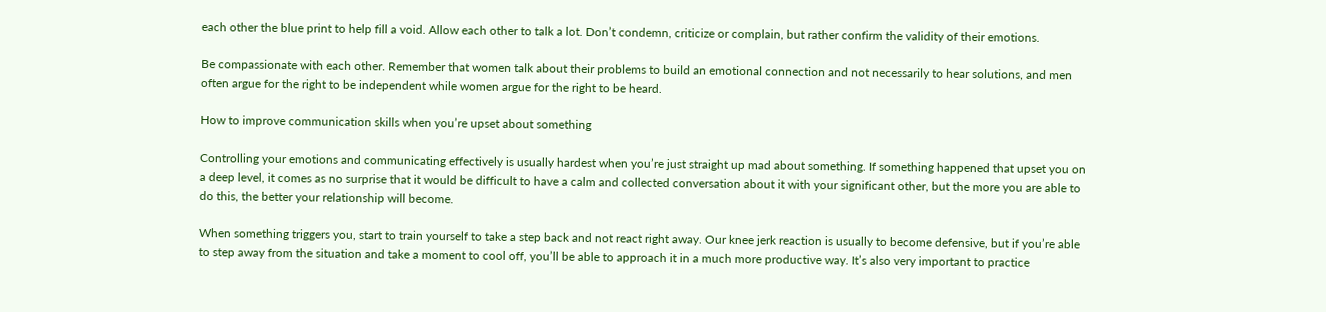each other the blue print to help fill a void. Allow each other to talk a lot. Don’t condemn, criticize or complain, but rather confirm the validity of their emotions.

Be compassionate with each other. Remember that women talk about their problems to build an emotional connection and not necessarily to hear solutions, and men often argue for the right to be independent while women argue for the right to be heard.

How to improve communication skills when you’re upset about something

Controlling your emotions and communicating effectively is usually hardest when you’re just straight up mad about something. If something happened that upset you on a deep level, it comes as no surprise that it would be difficult to have a calm and collected conversation about it with your significant other, but the more you are able to do this, the better your relationship will become.

When something triggers you, start to train yourself to take a step back and not react right away. Our knee jerk reaction is usually to become defensive, but if you’re able to step away from the situation and take a moment to cool off, you’ll be able to approach it in a much more productive way. It’s also very important to practice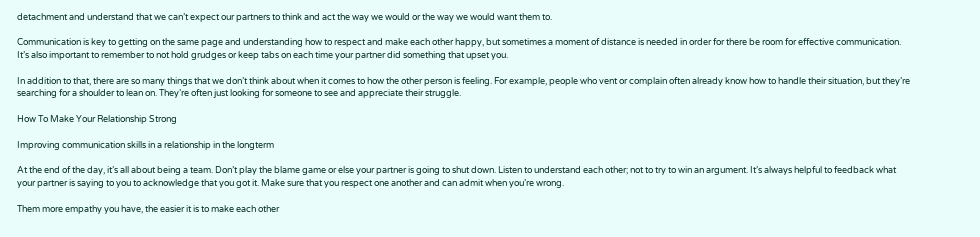detachment and understand that we can’t expect our partners to think and act the way we would or the way we would want them to.

Communication is key to getting on the same page and understanding how to respect and make each other happy, but sometimes a moment of distance is needed in order for there be room for effective communication. It’s also important to remember to not hold grudges or keep tabs on each time your partner did something that upset you.

In addition to that, there are so many things that we don’t think about when it comes to how the other person is feeling. For example, people who vent or complain often already know how to handle their situation, but they’re searching for a shoulder to lean on. They’re often just looking for someone to see and appreciate their struggle.

How To Make Your Relationship Strong

Improving communication skills in a relationship in the longterm

At the end of the day, it’s all about being a team. Don’t play the blame game or else your partner is going to shut down. Listen to understand each other; not to try to win an argument. It’s always helpful to feedback what your partner is saying to you to acknowledge that you got it. Make sure that you respect one another and can admit when you’re wrong.

Them more empathy you have, the easier it is to make each other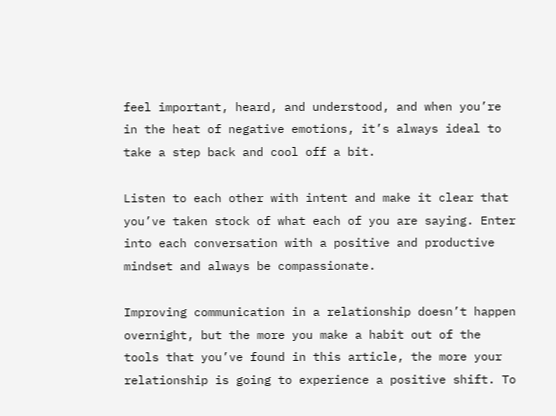feel important, heard, and understood, and when you’re in the heat of negative emotions, it’s always ideal to take a step back and cool off a bit.

Listen to each other with intent and make it clear that you’ve taken stock of what each of you are saying. Enter into each conversation with a positive and productive mindset and always be compassionate.

Improving communication in a relationship doesn’t happen overnight, but the more you make a habit out of the tools that you’ve found in this article, the more your relationship is going to experience a positive shift. To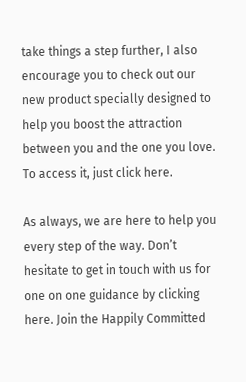take things a step further, I also encourage you to check out our new product specially designed to help you boost the attraction between you and the one you love. To access it, just click here.

As always, we are here to help you every step of the way. Don’t hesitate to get in touch with us for one on one guidance by clicking here. Join the Happily Committed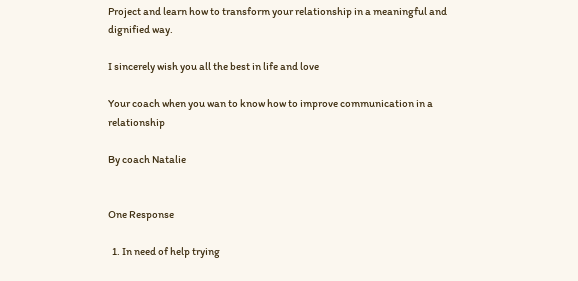Project and learn how to transform your relationship in a meaningful and dignified way.

I sincerely wish you all the best in life and love

Your coach when you wan to know how to improve communication in a relationship

By coach Natalie


One Response

  1. In need of help trying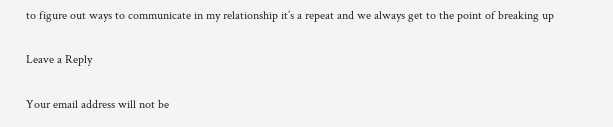to figure out ways to communicate in my relationship it’s a repeat and we always get to the point of breaking up

Leave a Reply

Your email address will not be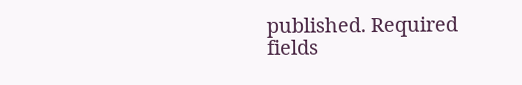published. Required fields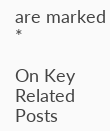are marked *

On Key
Related Posts